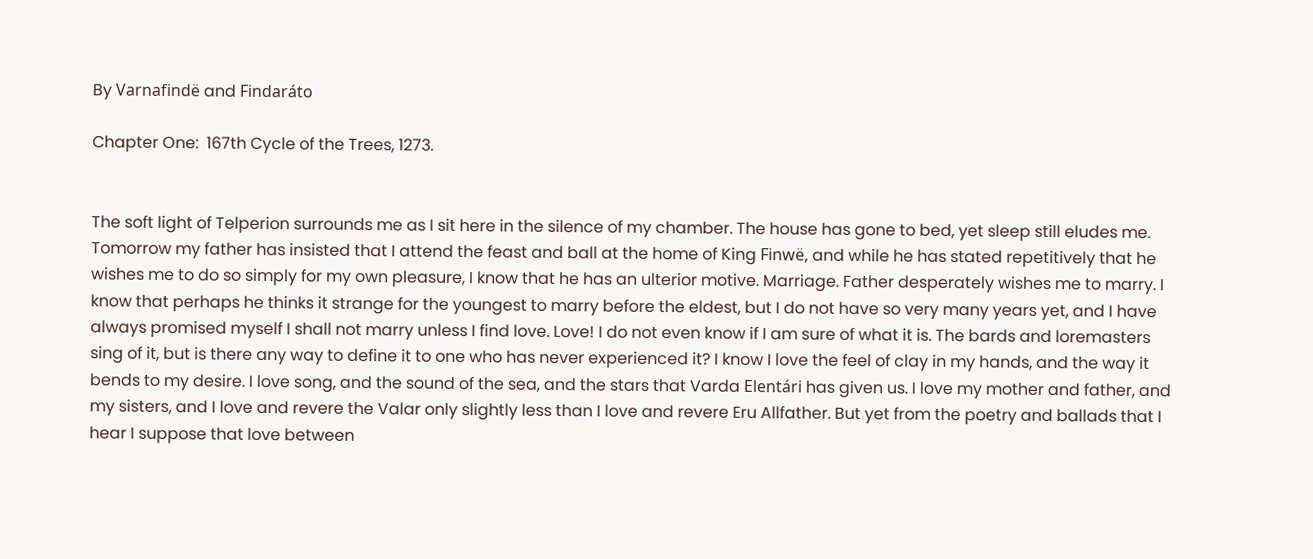By Varnafindë and Findaráto

Chapter One:  167th Cycle of the Trees, 1273.


The soft light of Telperion surrounds me as I sit here in the silence of my chamber. The house has gone to bed, yet sleep still eludes me. Tomorrow my father has insisted that I attend the feast and ball at the home of King Finwë, and while he has stated repetitively that he wishes me to do so simply for my own pleasure, I know that he has an ulterior motive. Marriage. Father desperately wishes me to marry. I know that perhaps he thinks it strange for the youngest to marry before the eldest, but I do not have so very many years yet, and I have always promised myself I shall not marry unless I find love. Love! I do not even know if I am sure of what it is. The bards and loremasters sing of it, but is there any way to define it to one who has never experienced it? I know I love the feel of clay in my hands, and the way it bends to my desire. I love song, and the sound of the sea, and the stars that Varda Elentári has given us. I love my mother and father, and my sisters, and I love and revere the Valar only slightly less than I love and revere Eru Allfather. But yet from the poetry and ballads that I hear I suppose that love between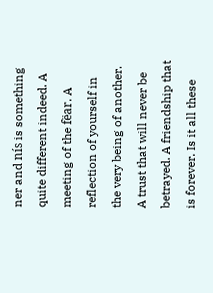ner and nís is something quite different indeed. A meeting of the fëar. A reflection of yourself in the very being of another. A trust that will never be betrayed. A friendship that is forever. Is it all these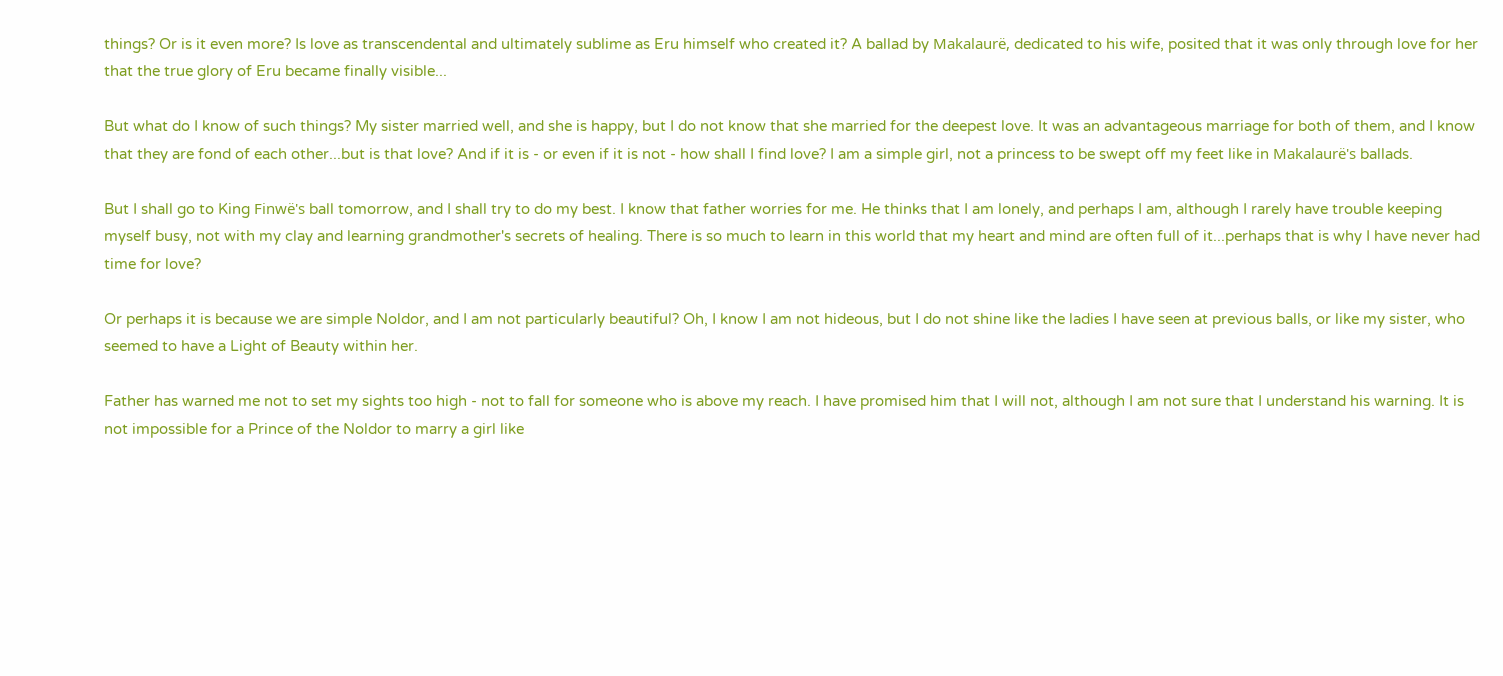things? Or is it even more? Is love as transcendental and ultimately sublime as Eru himself who created it? A ballad by Makalaurë, dedicated to his wife, posited that it was only through love for her that the true glory of Eru became finally visible...

But what do I know of such things? My sister married well, and she is happy, but I do not know that she married for the deepest love. It was an advantageous marriage for both of them, and I know that they are fond of each other...but is that love? And if it is - or even if it is not - how shall I find love? I am a simple girl, not a princess to be swept off my feet like in Makalaurë's ballads.

But I shall go to King Finwë's ball tomorrow, and I shall try to do my best. I know that father worries for me. He thinks that I am lonely, and perhaps I am, although I rarely have trouble keeping myself busy, not with my clay and learning grandmother's secrets of healing. There is so much to learn in this world that my heart and mind are often full of it...perhaps that is why I have never had time for love?

Or perhaps it is because we are simple Noldor, and I am not particularly beautiful? Oh, I know I am not hideous, but I do not shine like the ladies I have seen at previous balls, or like my sister, who seemed to have a Light of Beauty within her.

Father has warned me not to set my sights too high - not to fall for someone who is above my reach. I have promised him that I will not, although I am not sure that I understand his warning. It is not impossible for a Prince of the Noldor to marry a girl like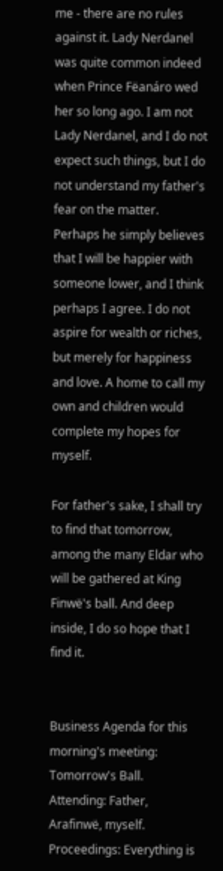me - there are no rules against it. Lady Nerdanel was quite common indeed when Prince Fëanáro wed her so long ago. I am not Lady Nerdanel, and I do not expect such things, but I do not understand my father's fear on the matter. Perhaps he simply believes that I will be happier with someone lower, and I think perhaps I agree. I do not aspire for wealth or riches, but merely for happiness and love. A home to call my own and children would complete my hopes for myself.

For father's sake, I shall try to find that tomorrow, among the many Eldar who will be gathered at King Finwë's ball. And deep inside, I do so hope that I find it.


Business Agenda for this morning's meeting: Tomorrow's Ball.
Attending: Father, Arafinwë, myself.
Proceedings: Everything is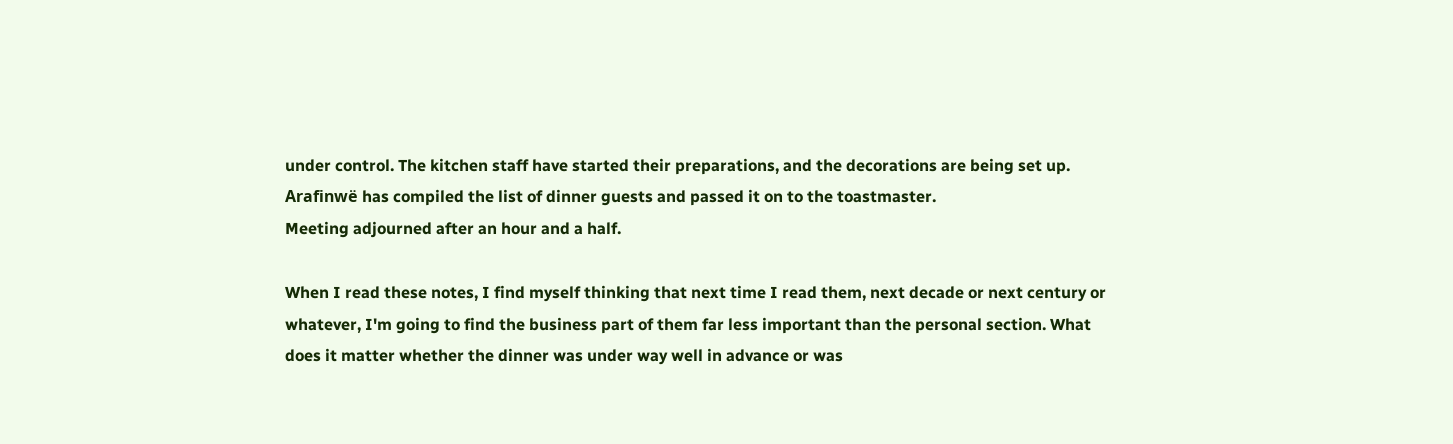under control. The kitchen staff have started their preparations, and the decorations are being set up. Arafinwë has compiled the list of dinner guests and passed it on to the toastmaster.
Meeting adjourned after an hour and a half.

When I read these notes, I find myself thinking that next time I read them, next decade or next century or whatever, I'm going to find the business part of them far less important than the personal section. What does it matter whether the dinner was under way well in advance or was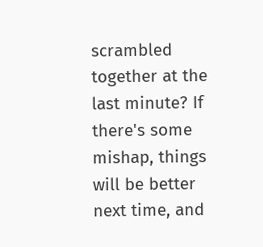scrambled together at the last minute? If there's some mishap, things will be better next time, and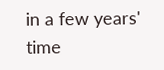in a few years' time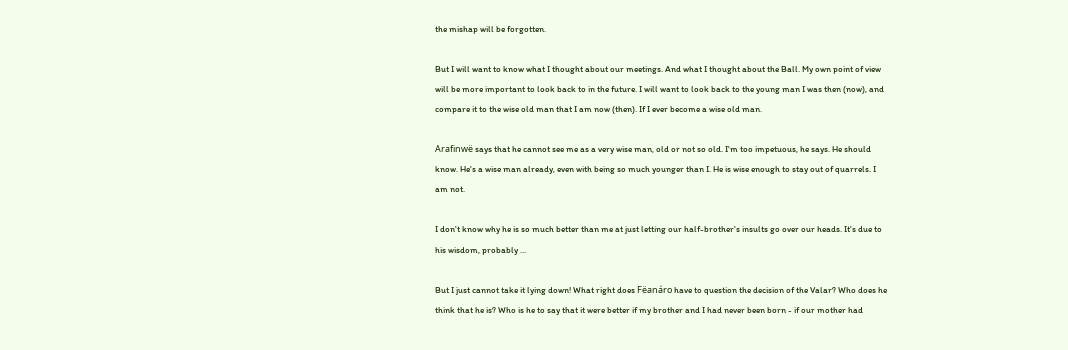the mishap will be forgotten.

But I will want to know what I thought about our meetings. And what I thought about the Ball. My own point of view will be more important to look back to in the future. I will want to look back to the young man I was then (now), and compare it to the wise old man that I am now (then). If I ever become a wise old man.

Arafinwë says that he cannot see me as a very wise man, old or not so old. I'm too impetuous, he says. He should know. He's a wise man already, even with being so much younger than I. He is wise enough to stay out of quarrels. I am not.

I don't know why he is so much better than me at just letting our half-brother's insults go over our heads. It's due to his wisdom, probably ...

But I just cannot take it lying down! What right does Fëanáro have to question the decision of the Valar? Who does he think that he is? Who is he to say that it were better if my brother and I had never been born - if our mother had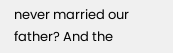never married our father? And the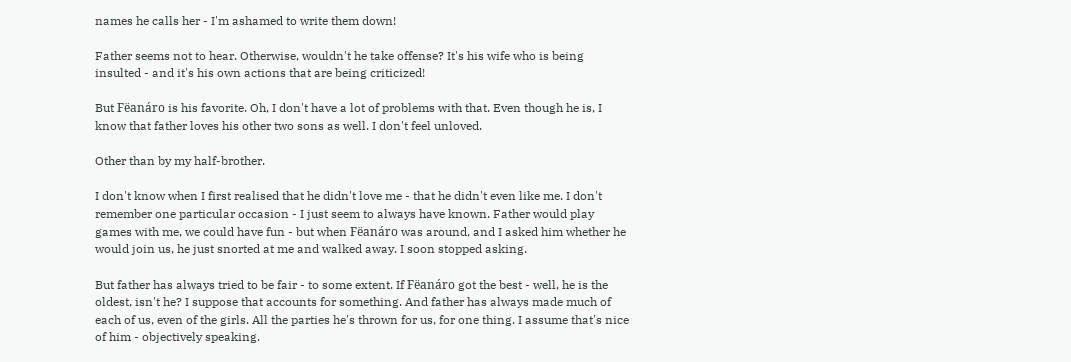names he calls her - I'm ashamed to write them down!

Father seems not to hear. Otherwise, wouldn't he take offense? It's his wife who is being insulted - and it's his own actions that are being criticized!

But Fëanáro is his favorite. Oh, I don't have a lot of problems with that. Even though he is, I know that father loves his other two sons as well. I don't feel unloved.

Other than by my half-brother.

I don't know when I first realised that he didn't love me - that he didn't even like me. I don't remember one particular occasion - I just seem to always have known. Father would play games with me, we could have fun - but when Fëanáro was around, and I asked him whether he would join us, he just snorted at me and walked away. I soon stopped asking.

But father has always tried to be fair - to some extent. If Fëanáro got the best - well, he is the oldest, isn't he? I suppose that accounts for something. And father has always made much of each of us, even of the girls. All the parties he's thrown for us, for one thing. I assume that's nice of him - objectively speaking.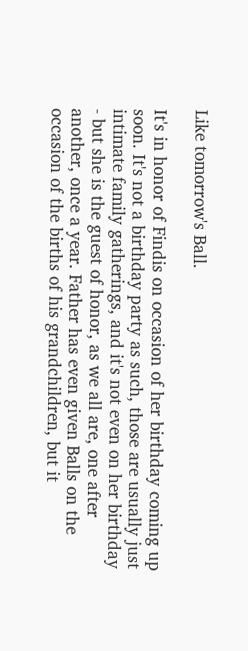Like tomorrow's Ball.

It's in honor of Findis on occasion of her birthday coming up soon. It's not a birthday party as such, those are usually just intimate family gatherings, and it's not even on her birthday - but she is the guest of honor, as we all are, one after another, once a year. Father has even given Balls on the occasion of the births of his grandchildren, but it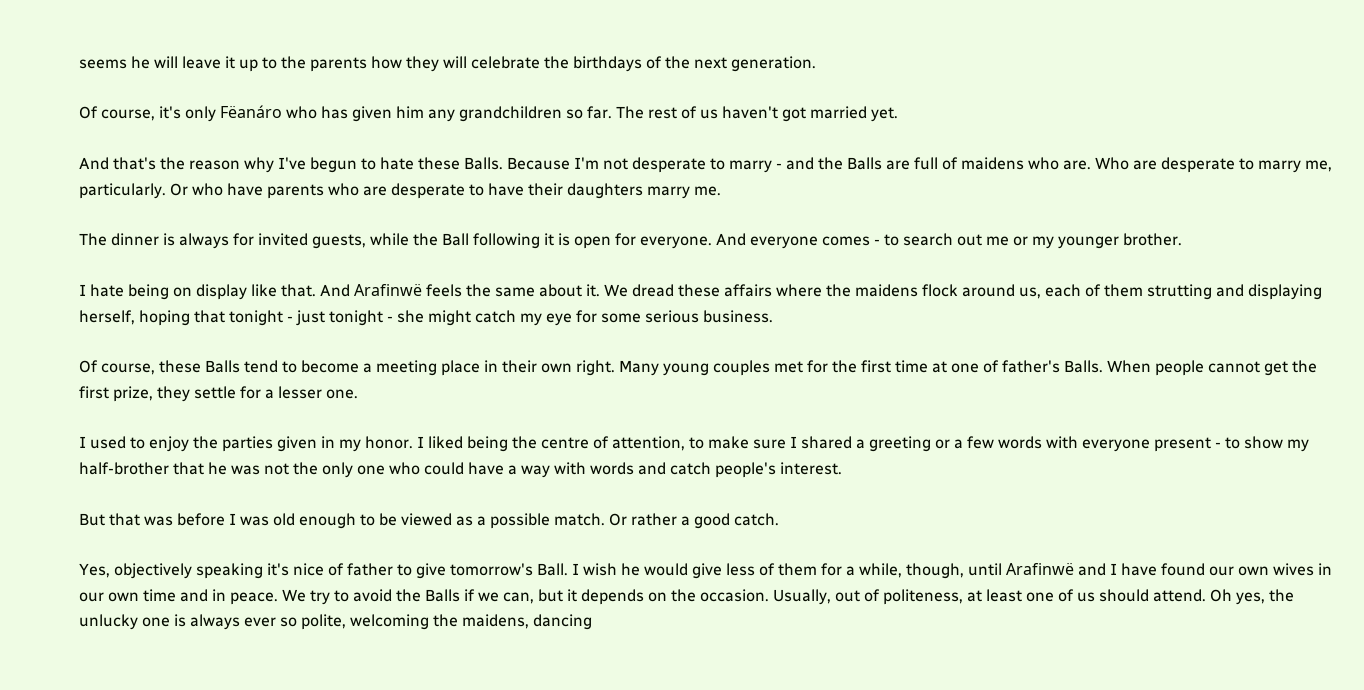seems he will leave it up to the parents how they will celebrate the birthdays of the next generation.

Of course, it's only Fëanáro who has given him any grandchildren so far. The rest of us haven't got married yet.

And that's the reason why I've begun to hate these Balls. Because I'm not desperate to marry - and the Balls are full of maidens who are. Who are desperate to marry me, particularly. Or who have parents who are desperate to have their daughters marry me.

The dinner is always for invited guests, while the Ball following it is open for everyone. And everyone comes - to search out me or my younger brother.

I hate being on display like that. And Arafinwë feels the same about it. We dread these affairs where the maidens flock around us, each of them strutting and displaying herself, hoping that tonight - just tonight - she might catch my eye for some serious business.

Of course, these Balls tend to become a meeting place in their own right. Many young couples met for the first time at one of father's Balls. When people cannot get the first prize, they settle for a lesser one.

I used to enjoy the parties given in my honor. I liked being the centre of attention, to make sure I shared a greeting or a few words with everyone present - to show my half-brother that he was not the only one who could have a way with words and catch people's interest.

But that was before I was old enough to be viewed as a possible match. Or rather a good catch.

Yes, objectively speaking it's nice of father to give tomorrow's Ball. I wish he would give less of them for a while, though, until Arafinwë and I have found our own wives in our own time and in peace. We try to avoid the Balls if we can, but it depends on the occasion. Usually, out of politeness, at least one of us should attend. Oh yes, the unlucky one is always ever so polite, welcoming the maidens, dancing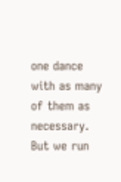one dance with as many of them as necessary. But we run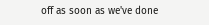off as soon as we've done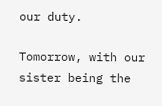our duty.

Tomorrow, with our sister being the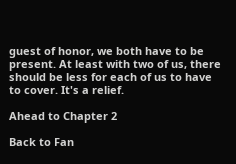guest of honor, we both have to be present. At least with two of us, there should be less for each of us to have to cover. It's a relief.

Ahead to Chapter 2

Back to Fan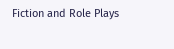Fiction and Role Plays